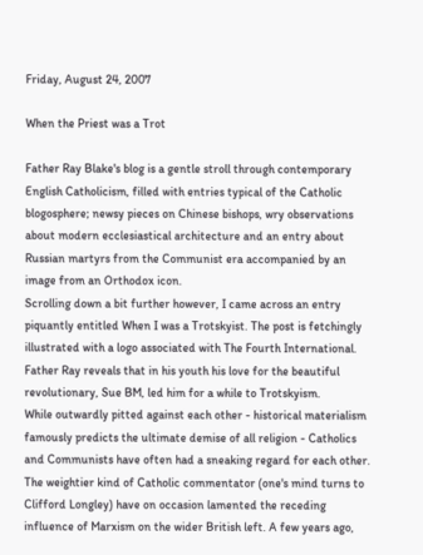Friday, August 24, 2007

When the Priest was a Trot

Father Ray Blake's blog is a gentle stroll through contemporary English Catholicism, filled with entries typical of the Catholic blogosphere; newsy pieces on Chinese bishops, wry observations about modern ecclesiastical architecture and an entry about Russian martyrs from the Communist era accompanied by an image from an Orthodox icon.
Scrolling down a bit further however, I came across an entry piquantly entitled When I was a Trotskyist. The post is fetchingly illustrated with a logo associated with The Fourth International. Father Ray reveals that in his youth his love for the beautiful revolutionary, Sue BM, led him for a while to Trotskyism.
While outwardly pitted against each other - historical materialism famously predicts the ultimate demise of all religion - Catholics and Communists have often had a sneaking regard for each other. The weightier kind of Catholic commentator (one's mind turns to Clifford Longley) have on occasion lamented the receding influence of Marxism on the wider British left. A few years ago,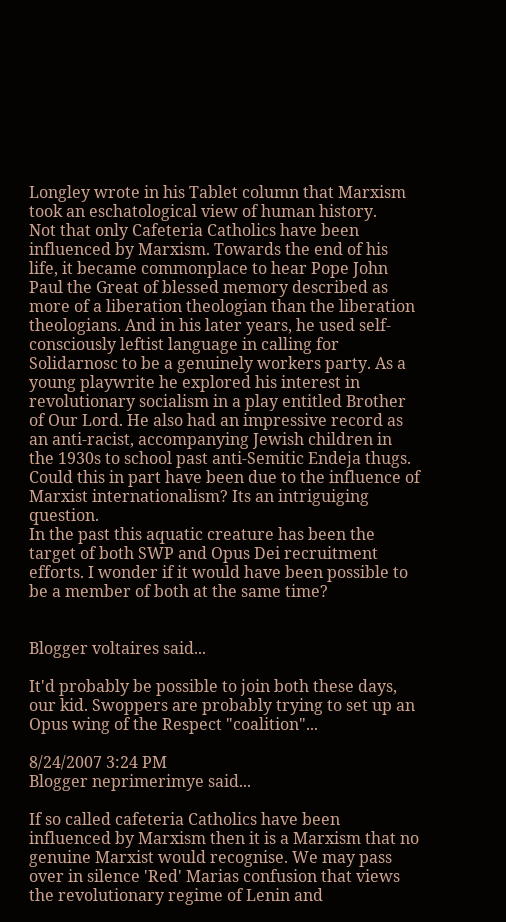Longley wrote in his Tablet column that Marxism took an eschatological view of human history.
Not that only Cafeteria Catholics have been influenced by Marxism. Towards the end of his life, it became commonplace to hear Pope John Paul the Great of blessed memory described as more of a liberation theologian than the liberation theologians. And in his later years, he used self-consciously leftist language in calling for Solidarnosc to be a genuinely workers party. As a young playwrite he explored his interest in revolutionary socialism in a play entitled Brother of Our Lord. He also had an impressive record as an anti-racist, accompanying Jewish children in the 1930s to school past anti-Semitic Endeja thugs. Could this in part have been due to the influence of Marxist internationalism? Its an intriguiging question.
In the past this aquatic creature has been the target of both SWP and Opus Dei recruitment efforts. I wonder if it would have been possible to be a member of both at the same time?


Blogger voltaires said...

It'd probably be possible to join both these days, our kid. Swoppers are probably trying to set up an Opus wing of the Respect "coalition"...

8/24/2007 3:24 PM
Blogger neprimerimye said...

If so called cafeteria Catholics have been influenced by Marxism then it is a Marxism that no genuine Marxist would recognise. We may pass over in silence 'Red' Marias confusion that views the revolutionary regime of Lenin and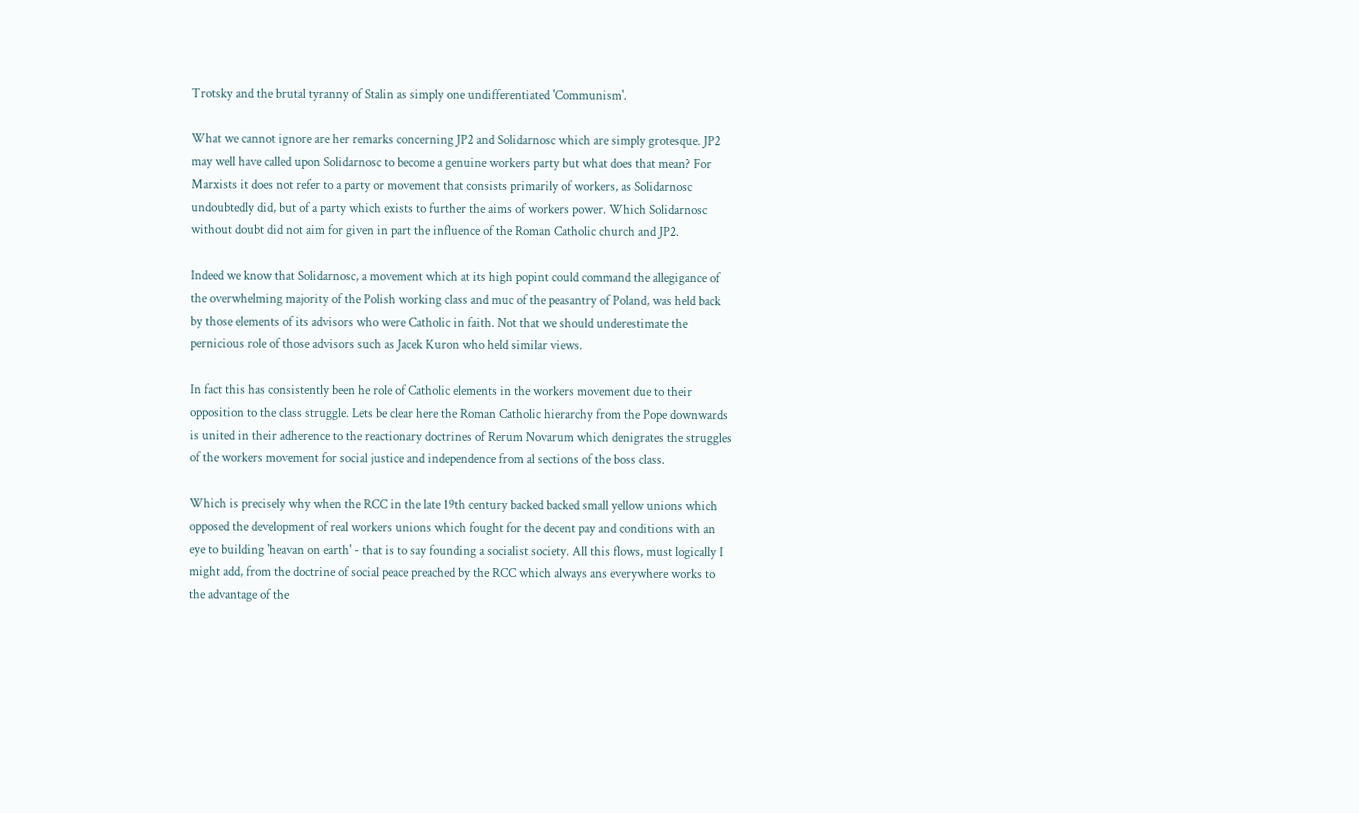Trotsky and the brutal tyranny of Stalin as simply one undifferentiated 'Communism'.

What we cannot ignore are her remarks concerning JP2 and Solidarnosc which are simply grotesque. JP2 may well have called upon Solidarnosc to become a genuine workers party but what does that mean? For Marxists it does not refer to a party or movement that consists primarily of workers, as Solidarnosc undoubtedly did, but of a party which exists to further the aims of workers power. Which Solidarnosc without doubt did not aim for given in part the influence of the Roman Catholic church and JP2.

Indeed we know that Solidarnosc, a movement which at its high popint could command the allegigance of the overwhelming majority of the Polish working class and muc of the peasantry of Poland, was held back by those elements of its advisors who were Catholic in faith. Not that we should underestimate the pernicious role of those advisors such as Jacek Kuron who held similar views.

In fact this has consistently been he role of Catholic elements in the workers movement due to their opposition to the class struggle. Lets be clear here the Roman Catholic hierarchy from the Pope downwards is united in their adherence to the reactionary doctrines of Rerum Novarum which denigrates the struggles of the workers movement for social justice and independence from al sections of the boss class.

Which is precisely why when the RCC in the late 19th century backed backed small yellow unions which opposed the development of real workers unions which fought for the decent pay and conditions with an eye to building 'heavan on earth' - that is to say founding a socialist society. All this flows, must logically I might add, from the doctrine of social peace preached by the RCC which always ans everywhere works to the advantage of the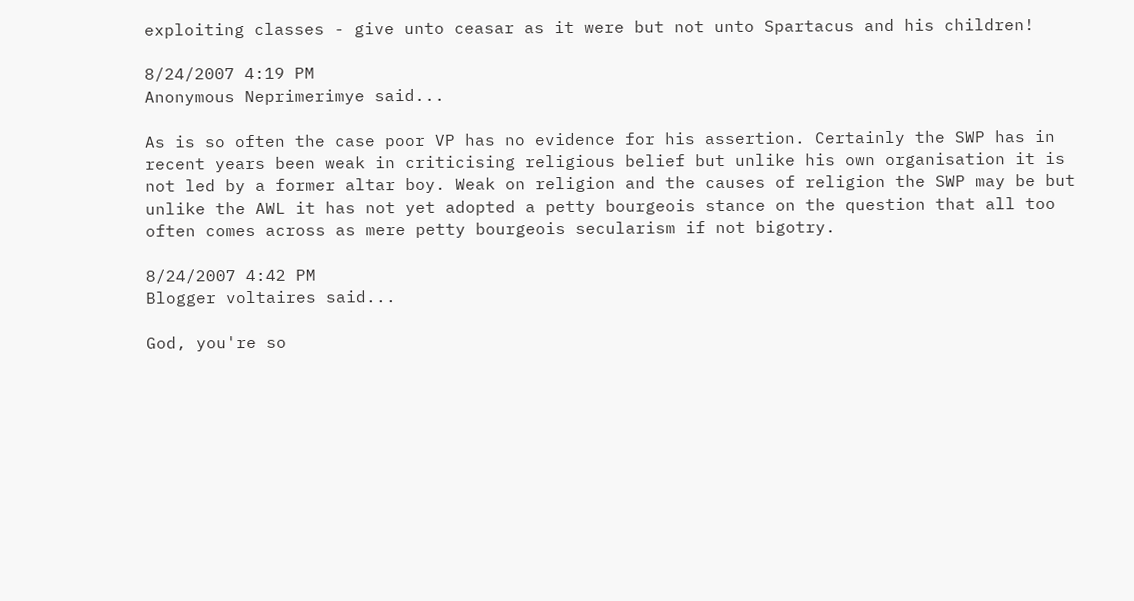exploiting classes - give unto ceasar as it were but not unto Spartacus and his children!

8/24/2007 4:19 PM
Anonymous Neprimerimye said...

As is so often the case poor VP has no evidence for his assertion. Certainly the SWP has in recent years been weak in criticising religious belief but unlike his own organisation it is not led by a former altar boy. Weak on religion and the causes of religion the SWP may be but unlike the AWL it has not yet adopted a petty bourgeois stance on the question that all too often comes across as mere petty bourgeois secularism if not bigotry.

8/24/2007 4:42 PM
Blogger voltaires said...

God, you're so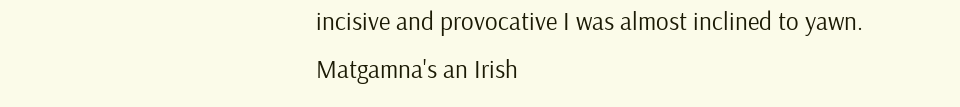incisive and provocative I was almost inclined to yawn. Matgamna's an Irish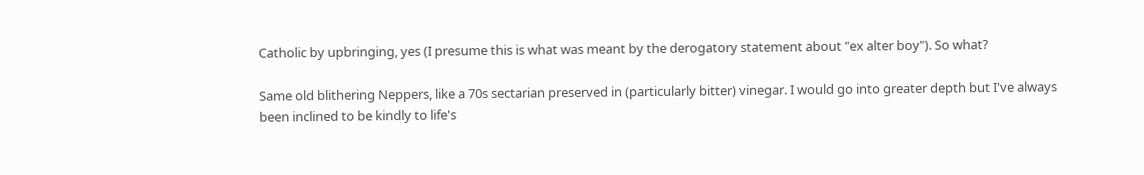Catholic by upbringing, yes (I presume this is what was meant by the derogatory statement about "ex alter boy"). So what?

Same old blithering Neppers, like a 70s sectarian preserved in (particularly bitter) vinegar. I would go into greater depth but I've always been inclined to be kindly to life's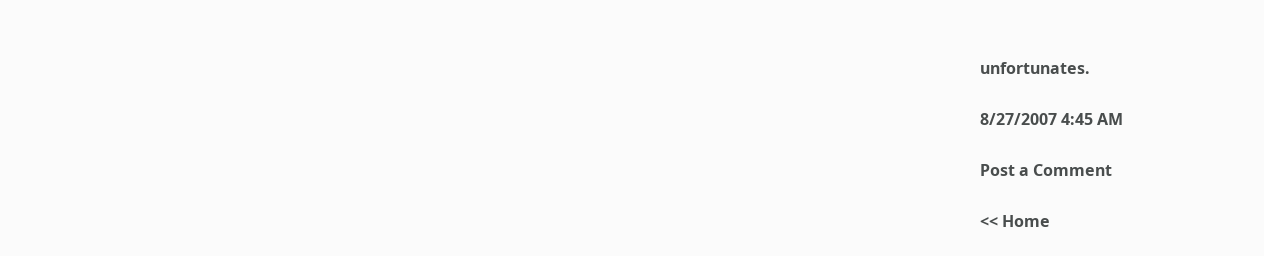unfortunates.

8/27/2007 4:45 AM

Post a Comment

<< Home